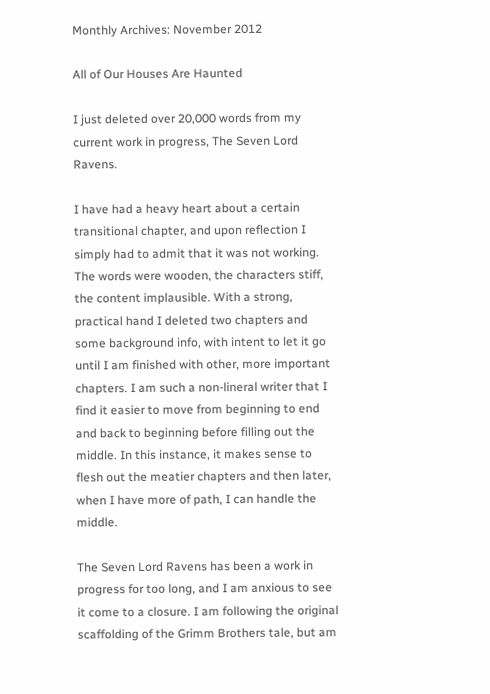Monthly Archives: November 2012

All of Our Houses Are Haunted

I just deleted over 20,000 words from my current work in progress, The Seven Lord Ravens.

I have had a heavy heart about a certain transitional chapter, and upon reflection I simply had to admit that it was not working. The words were wooden, the characters stiff, the content implausible. With a strong, practical hand I deleted two chapters and some background info, with intent to let it go until I am finished with other, more important chapters. I am such a non-lineral writer that I find it easier to move from beginning to end and back to beginning before filling out the middle. In this instance, it makes sense to flesh out the meatier chapters and then later, when I have more of path, I can handle the middle.

The Seven Lord Ravens has been a work in progress for too long, and I am anxious to see it come to a closure. I am following the original scaffolding of the Grimm Brothers tale, but am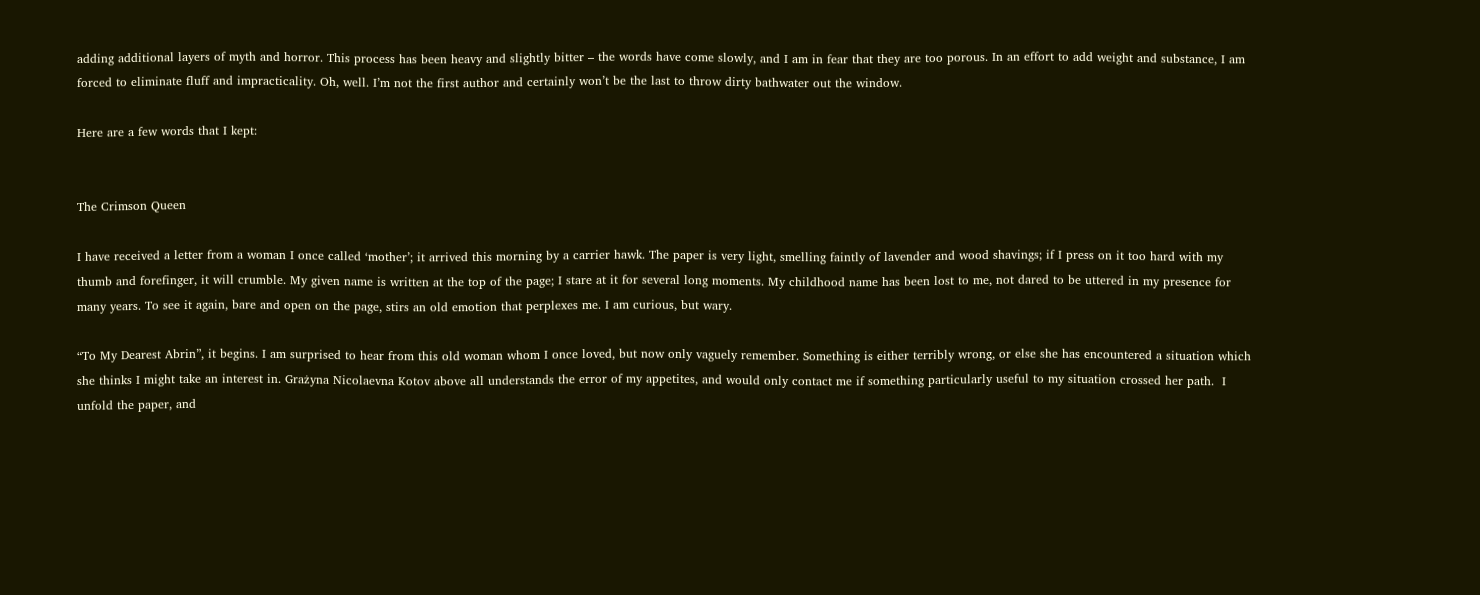adding additional layers of myth and horror. This process has been heavy and slightly bitter – the words have come slowly, and I am in fear that they are too porous. In an effort to add weight and substance, I am forced to eliminate fluff and impracticality. Oh, well. I’m not the first author and certainly won’t be the last to throw dirty bathwater out the window.

Here are a few words that I kept:


The Crimson Queen

I have received a letter from a woman I once called ‘mother’; it arrived this morning by a carrier hawk. The paper is very light, smelling faintly of lavender and wood shavings; if I press on it too hard with my thumb and forefinger, it will crumble. My given name is written at the top of the page; I stare at it for several long moments. My childhood name has been lost to me, not dared to be uttered in my presence for many years. To see it again, bare and open on the page, stirs an old emotion that perplexes me. I am curious, but wary.

“To My Dearest Abrin”, it begins. I am surprised to hear from this old woman whom I once loved, but now only vaguely remember. Something is either terribly wrong, or else she has encountered a situation which she thinks I might take an interest in. Grażyna Nicolaevna Kotov above all understands the error of my appetites, and would only contact me if something particularly useful to my situation crossed her path.  I unfold the paper, and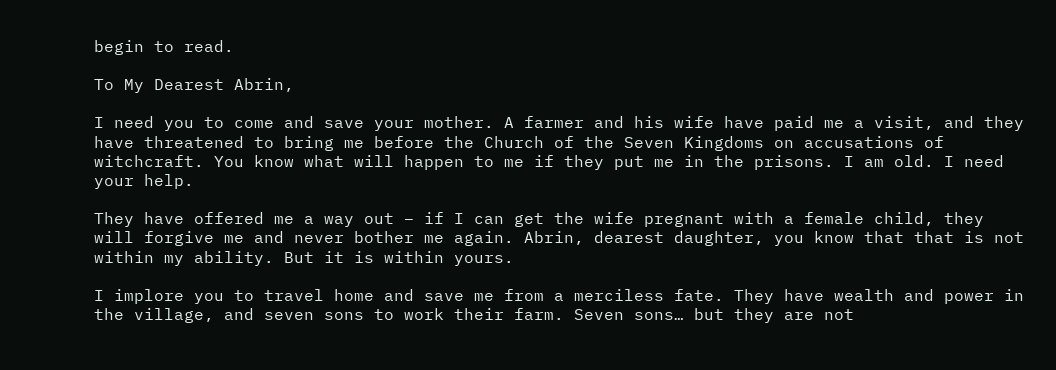begin to read.

To My Dearest Abrin,

I need you to come and save your mother. A farmer and his wife have paid me a visit, and they have threatened to bring me before the Church of the Seven Kingdoms on accusations of witchcraft. You know what will happen to me if they put me in the prisons. I am old. I need your help.

They have offered me a way out – if I can get the wife pregnant with a female child, they will forgive me and never bother me again. Abrin, dearest daughter, you know that that is not within my ability. But it is within yours.

I implore you to travel home and save me from a merciless fate. They have wealth and power in the village, and seven sons to work their farm. Seven sons… but they are not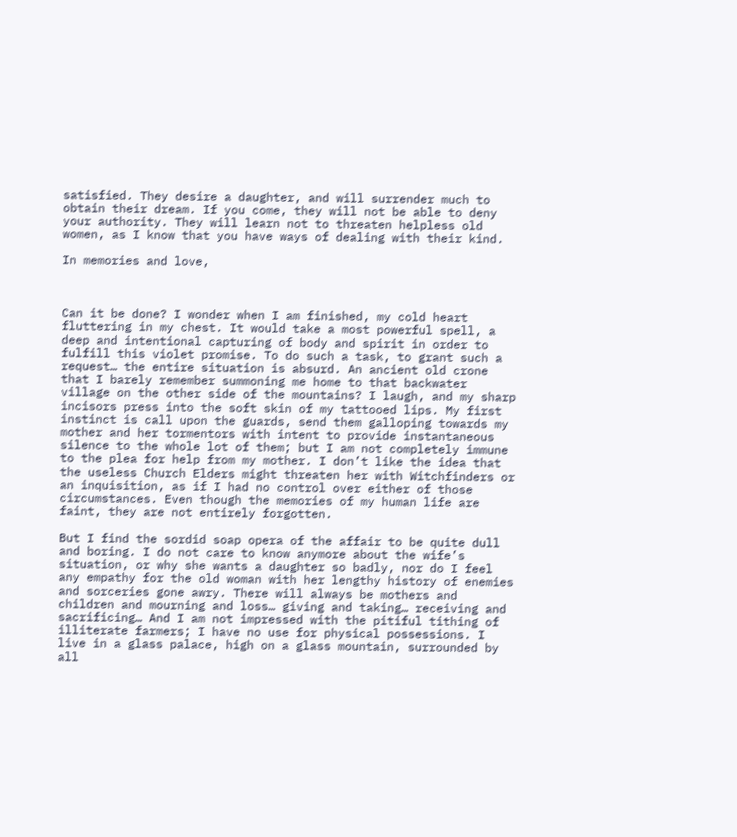satisfied. They desire a daughter, and will surrender much to obtain their dream. If you come, they will not be able to deny your authority. They will learn not to threaten helpless old women, as I know that you have ways of dealing with their kind.

In memories and love,



Can it be done? I wonder when I am finished, my cold heart fluttering in my chest. It would take a most powerful spell, a deep and intentional capturing of body and spirit in order to fulfill this violet promise. To do such a task, to grant such a request… the entire situation is absurd. An ancient old crone that I barely remember summoning me home to that backwater village on the other side of the mountains? I laugh, and my sharp incisors press into the soft skin of my tattooed lips. My first instinct is call upon the guards, send them galloping towards my mother and her tormentors with intent to provide instantaneous silence to the whole lot of them; but I am not completely immune to the plea for help from my mother. I don’t like the idea that the useless Church Elders might threaten her with Witchfinders or an inquisition, as if I had no control over either of those circumstances. Even though the memories of my human life are faint, they are not entirely forgotten.

But I find the sordid soap opera of the affair to be quite dull and boring. I do not care to know anymore about the wife’s situation, or why she wants a daughter so badly, nor do I feel any empathy for the old woman with her lengthy history of enemies and sorceries gone awry. There will always be mothers and children and mourning and loss… giving and taking… receiving and sacrificing… And I am not impressed with the pitiful tithing of illiterate farmers; I have no use for physical possessions. I live in a glass palace, high on a glass mountain, surrounded by all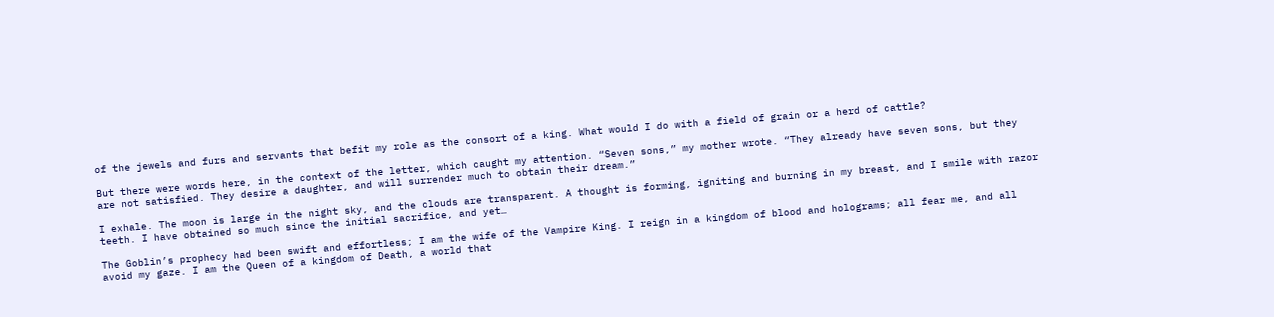of the jewels and furs and servants that befit my role as the consort of a king. What would I do with a field of grain or a herd of cattle?

But there were words here, in the context of the letter, which caught my attention. “Seven sons,” my mother wrote. “They already have seven sons, but they are not satisfied. They desire a daughter, and will surrender much to obtain their dream.”

I exhale. The moon is large in the night sky, and the clouds are transparent. A thought is forming, igniting and burning in my breast, and I smile with razor teeth. I have obtained so much since the initial sacrifice, and yet…

The Goblin’s prophecy had been swift and effortless; I am the wife of the Vampire King. I reign in a kingdom of blood and holograms; all fear me, and all avoid my gaze. I am the Queen of a kingdom of Death, a world that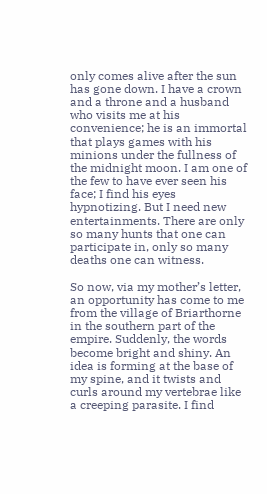only comes alive after the sun has gone down. I have a crown and a throne and a husband who visits me at his convenience; he is an immortal that plays games with his minions under the fullness of the midnight moon. I am one of the few to have ever seen his face; I find his eyes hypnotizing. But I need new entertainments. There are only so many hunts that one can participate in, only so many deaths one can witness.

So now, via my mother’s letter, an opportunity has come to me from the village of Briarthorne in the southern part of the empire. Suddenly, the words become bright and shiny. An idea is forming at the base of my spine, and it twists and curls around my vertebrae like a creeping parasite. I find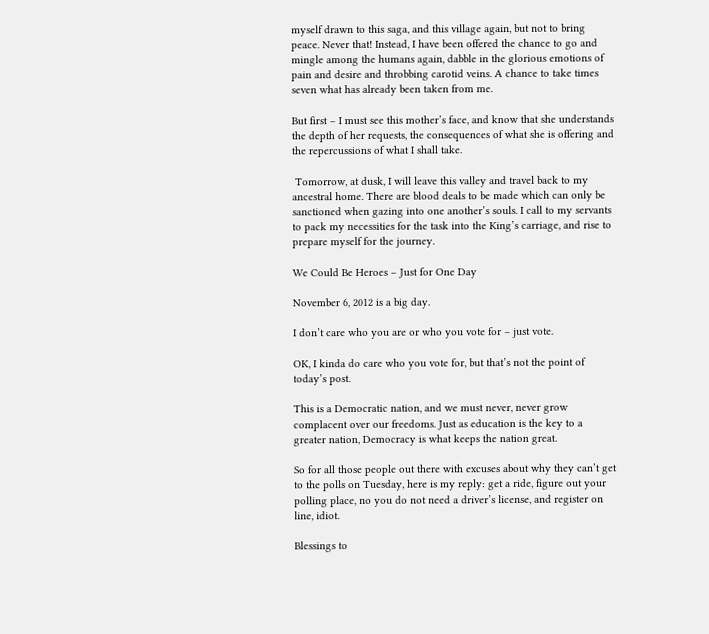myself drawn to this saga, and this village again, but not to bring peace. Never that! Instead, I have been offered the chance to go and mingle among the humans again, dabble in the glorious emotions of pain and desire and throbbing carotid veins. A chance to take times seven what has already been taken from me.

But first – I must see this mother’s face, and know that she understands the depth of her requests, the consequences of what she is offering and the repercussions of what I shall take.

 Tomorrow, at dusk, I will leave this valley and travel back to my ancestral home. There are blood deals to be made which can only be sanctioned when gazing into one another’s souls. I call to my servants to pack my necessities for the task into the King’s carriage, and rise to prepare myself for the journey.

We Could Be Heroes – Just for One Day

November 6, 2012 is a big day.

I don’t care who you are or who you vote for – just vote.

OK, I kinda do care who you vote for, but that’s not the point of today’s post.

This is a Democratic nation, and we must never, never grow complacent over our freedoms. Just as education is the key to a greater nation, Democracy is what keeps the nation great.

So for all those people out there with excuses about why they can’t get to the polls on Tuesday, here is my reply: get a ride, figure out your polling place, no you do not need a driver’s license, and register on line, idiot.

Blessings to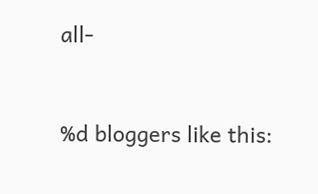all-


%d bloggers like this: